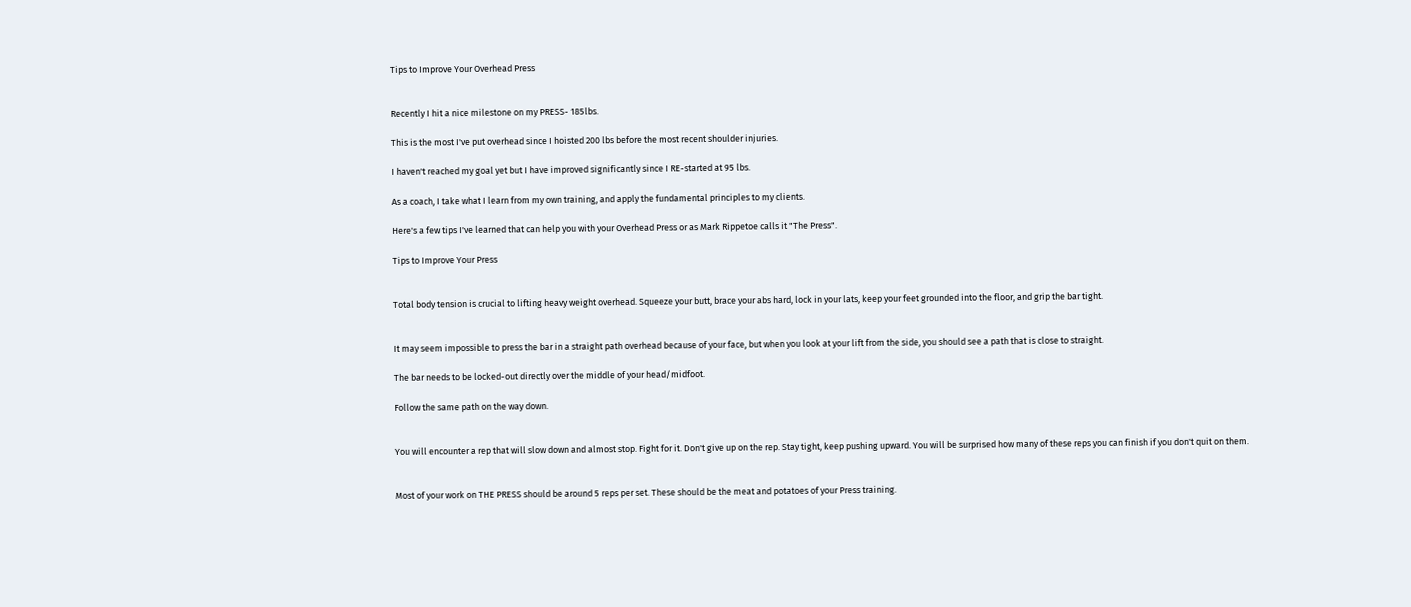Tips to Improve Your Overhead Press


Recently I hit a nice milestone on my PRESS- 185lbs.

This is the most I've put overhead since I hoisted 200 lbs before the most recent shoulder injuries.

I haven't reached my goal yet but I have improved significantly since I RE-started at 95 lbs.

As a coach, I take what I learn from my own training, and apply the fundamental principles to my clients.

Here's a few tips I've learned that can help you with your Overhead Press or as Mark Rippetoe calls it "The Press".

Tips to Improve Your Press


Total body tension is crucial to lifting heavy weight overhead. Squeeze your butt, brace your abs hard, lock in your lats, keep your feet grounded into the floor, and grip the bar tight.


It may seem impossible to press the bar in a straight path overhead because of your face, but when you look at your lift from the side, you should see a path that is close to straight.

The bar needs to be locked-out directly over the middle of your head/midfoot.

Follow the same path on the way down.


You will encounter a rep that will slow down and almost stop. Fight for it. Don't give up on the rep. Stay tight, keep pushing upward. You will be surprised how many of these reps you can finish if you don't quit on them.


Most of your work on THE PRESS should be around 5 reps per set. These should be the meat and potatoes of your Press training.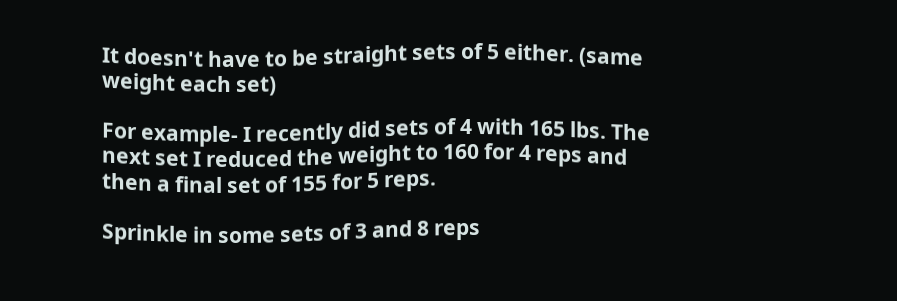It doesn't have to be straight sets of 5 either. (same weight each set)

For example- I recently did sets of 4 with 165 lbs. The next set I reduced the weight to 160 for 4 reps and then a final set of 155 for 5 reps.

Sprinkle in some sets of 3 and 8 reps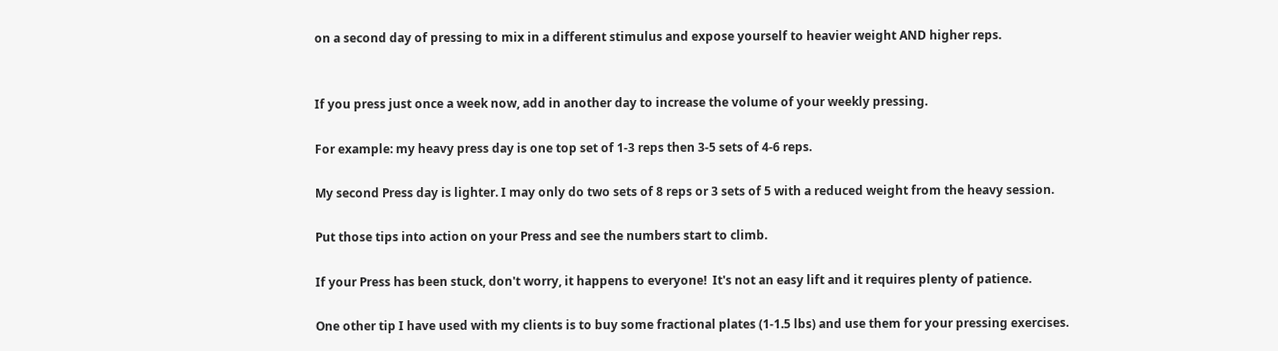on a second day of pressing to mix in a different stimulus and expose yourself to heavier weight AND higher reps.


If you press just once a week now, add in another day to increase the volume of your weekly pressing.

For example: my heavy press day is one top set of 1-3 reps then 3-5 sets of 4-6 reps.

My second Press day is lighter. I may only do two sets of 8 reps or 3 sets of 5 with a reduced weight from the heavy session.

Put those tips into action on your Press and see the numbers start to climb.

If your Press has been stuck, don't worry, it happens to everyone!  It's not an easy lift and it requires plenty of patience.

One other tip I have used with my clients is to buy some fractional plates (1-1.5 lbs) and use them for your pressing exercises.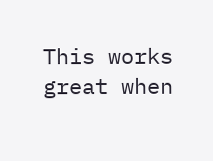This works great when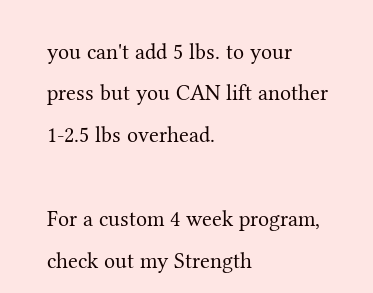you can't add 5 lbs. to your press but you CAN lift another 1-2.5 lbs overhead.

For a custom 4 week program, check out my Strength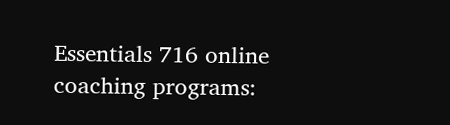Essentials 716 online coaching programs: